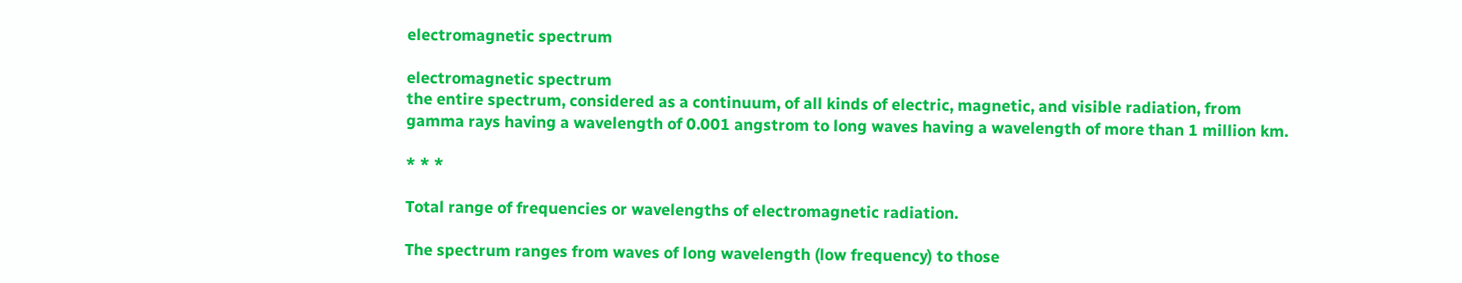electromagnetic spectrum

electromagnetic spectrum
the entire spectrum, considered as a continuum, of all kinds of electric, magnetic, and visible radiation, from gamma rays having a wavelength of 0.001 angstrom to long waves having a wavelength of more than 1 million km.

* * *

Total range of frequencies or wavelengths of electromagnetic radiation.

The spectrum ranges from waves of long wavelength (low frequency) to those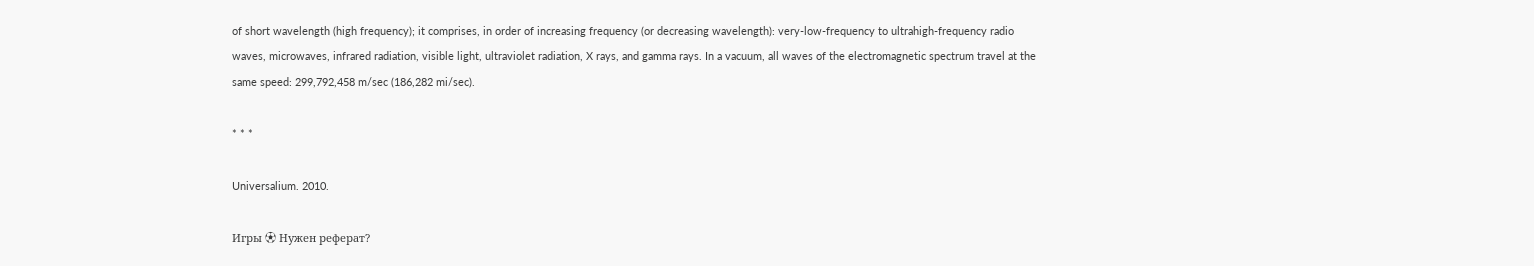of short wavelength (high frequency); it comprises, in order of increasing frequency (or decreasing wavelength): very-low-frequency to ultrahigh-frequency radio waves, microwaves, infrared radiation, visible light, ultraviolet radiation, X rays, and gamma rays. In a vacuum, all waves of the electromagnetic spectrum travel at the same speed: 299,792,458 m/sec (186,282 mi/sec).

* * *

Universalium. 2010.

Игры ⚽ Нужен реферат?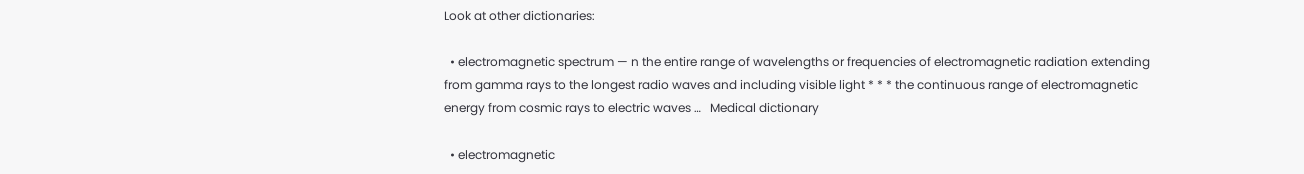Look at other dictionaries:

  • electromagnetic spectrum — n the entire range of wavelengths or frequencies of electromagnetic radiation extending from gamma rays to the longest radio waves and including visible light * * * the continuous range of electromagnetic energy from cosmic rays to electric waves …   Medical dictionary

  • electromagnetic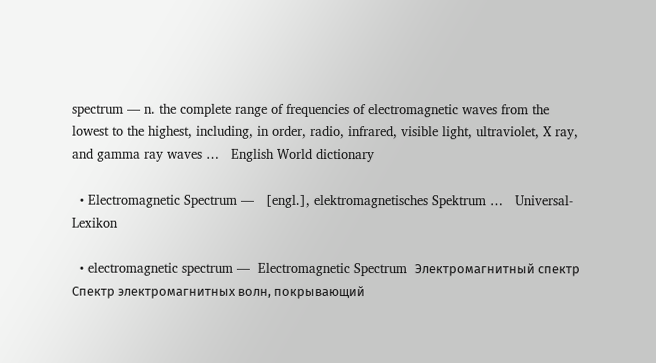spectrum — n. the complete range of frequencies of electromagnetic waves from the lowest to the highest, including, in order, radio, infrared, visible light, ultraviolet, X ray, and gamma ray waves …   English World dictionary

  • Electromagnetic Spectrum —   [engl.], elektromagnetisches Spektrum …   Universal-Lexikon

  • electromagnetic spectrum —  Electromagnetic Spectrum  Электромагнитный спектр   Спектр электромагнитных волн, покрывающий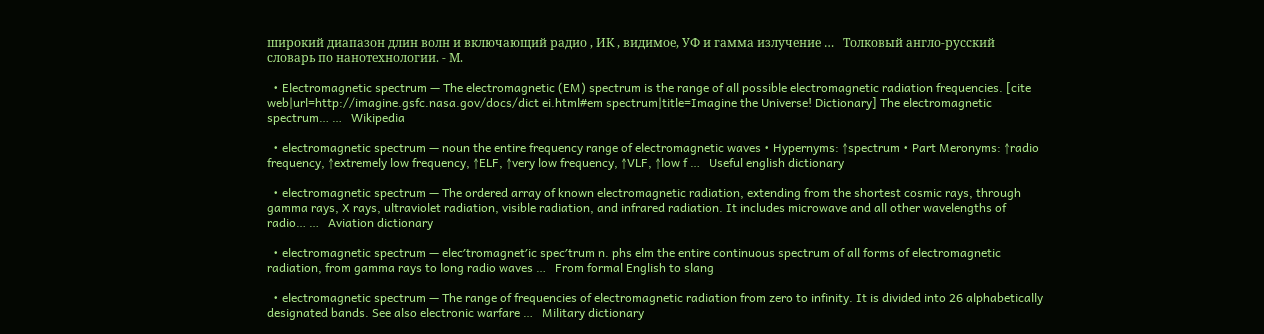широкий диапазон длин волн и включающий радио , ИК , видимое, УФ и гамма излучение …   Толковый англо-русский словарь по нанотехнологии. - М.

  • Electromagnetic spectrum — The electromagnetic (EM) spectrum is the range of all possible electromagnetic radiation frequencies. [cite web|url=http://imagine.gsfc.nasa.gov/docs/dict ei.html#em spectrum|title=Imagine the Universe! Dictionary] The electromagnetic spectrum… …   Wikipedia

  • electromagnetic spectrum — noun the entire frequency range of electromagnetic waves • Hypernyms: ↑spectrum • Part Meronyms: ↑radio frequency, ↑extremely low frequency, ↑ELF, ↑very low frequency, ↑VLF, ↑low f …   Useful english dictionary

  • electromagnetic spectrum — The ordered array of known electromagnetic radiation, extending from the shortest cosmic rays, through gamma rays, X rays, ultraviolet radiation, visible radiation, and infrared radiation. It includes microwave and all other wavelengths of radio… …   Aviation dictionary

  • electromagnetic spectrum — elec′tromagnet′ic spec′trum n. phs elm the entire continuous spectrum of all forms of electromagnetic radiation, from gamma rays to long radio waves …   From formal English to slang

  • electromagnetic spectrum — The range of frequencies of electromagnetic radiation from zero to infinity. It is divided into 26 alphabetically designated bands. See also electronic warfare …   Military dictionary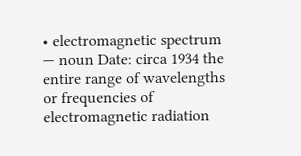• electromagnetic spectrum — noun Date: circa 1934 the entire range of wavelengths or frequencies of electromagnetic radiation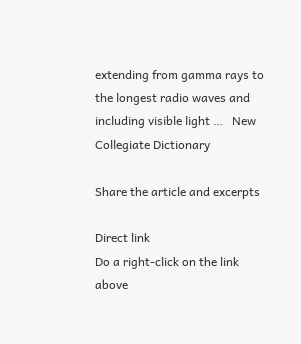extending from gamma rays to the longest radio waves and including visible light …   New Collegiate Dictionary

Share the article and excerpts

Direct link
Do a right-click on the link above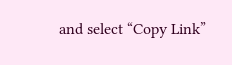and select “Copy Link”